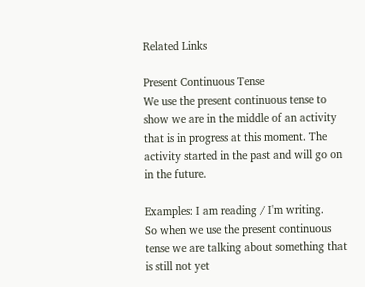Related Links

Present Continuous Tense
We use the present continuous tense to show we are in the middle of an activity that is in progress at this moment. The activity started in the past and will go on in the future.

Examples: I am reading / I'm writing.
So when we use the present continuous tense we are talking about something that is still not yet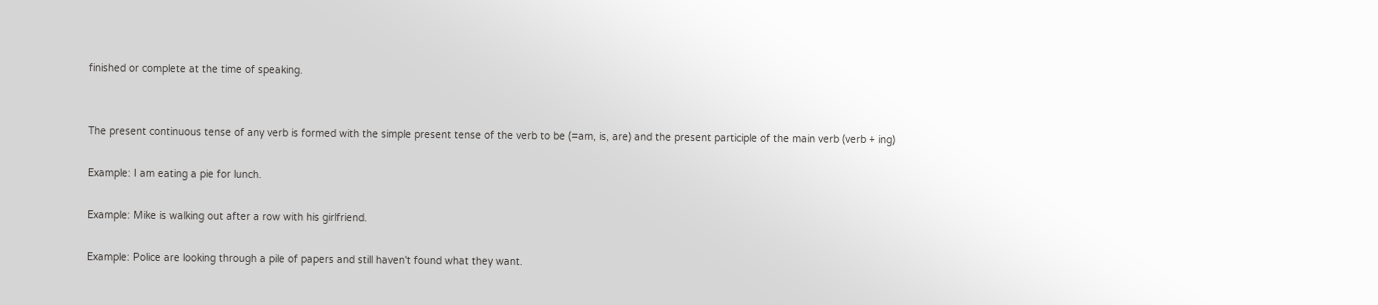finished or complete at the time of speaking.


The present continuous tense of any verb is formed with the simple present tense of the verb to be (=am, is, are) and the present participle of the main verb (verb + ing)

Example: I am eating a pie for lunch.

Example: Mike is walking out after a row with his girlfriend.

Example: Police are looking through a pile of papers and still haven't found what they want.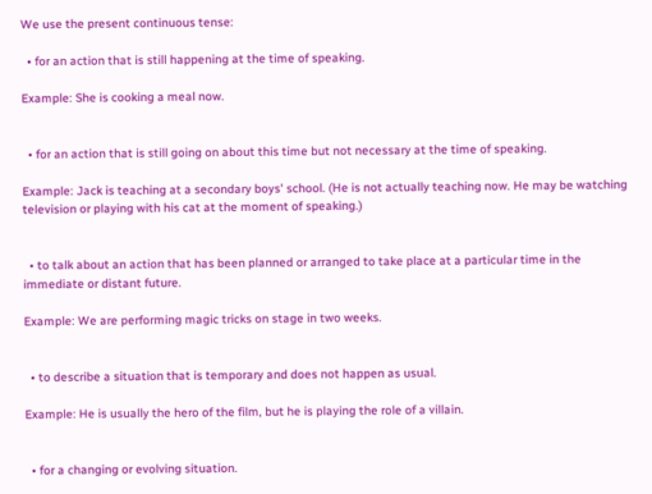We use the present continuous tense:

  • for an action that is still happening at the time of speaking.

Example: She is cooking a meal now.


  • for an action that is still going on about this time but not necessary at the time of speaking.

Example: Jack is teaching at a secondary boys' school. (He is not actually teaching now. He may be watching television or playing with his cat at the moment of speaking.)


  • to talk about an action that has been planned or arranged to take place at a particular time in the immediate or distant future.

Example: We are performing magic tricks on stage in two weeks.


  • to describe a situation that is temporary and does not happen as usual.

Example: He is usually the hero of the film, but he is playing the role of a villain.


  • for a changing or evolving situation.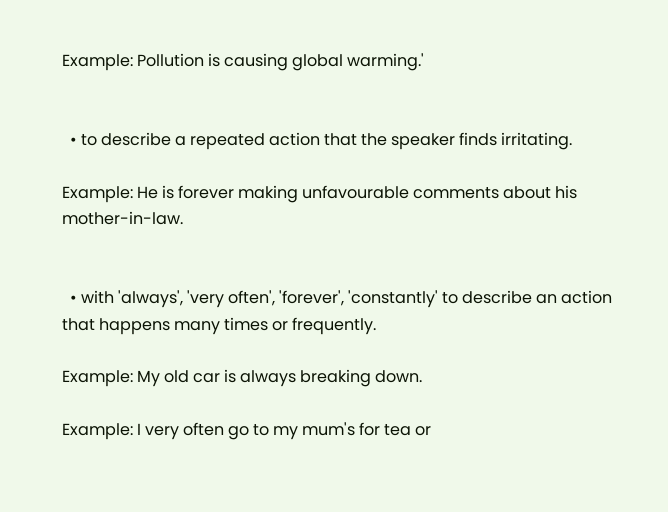Example: Pollution is causing global warming.'


  • to describe a repeated action that the speaker finds irritating.

Example: He is forever making unfavourable comments about his mother-in-law.


  • with 'always', 'very often', 'forever', 'constantly' to describe an action that happens many times or frequently.

Example: My old car is always breaking down.

Example: I very often go to my mum's for tea or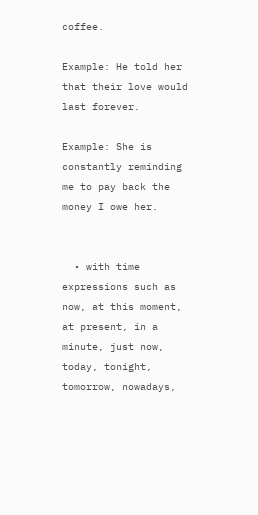coffee.

Example: He told her that their love would last forever.

Example: She is constantly reminding me to pay back the money I owe her.


  • with time expressions such as now, at this moment, at present, in a minute, just now, today, tonight, tomorrow, nowadays,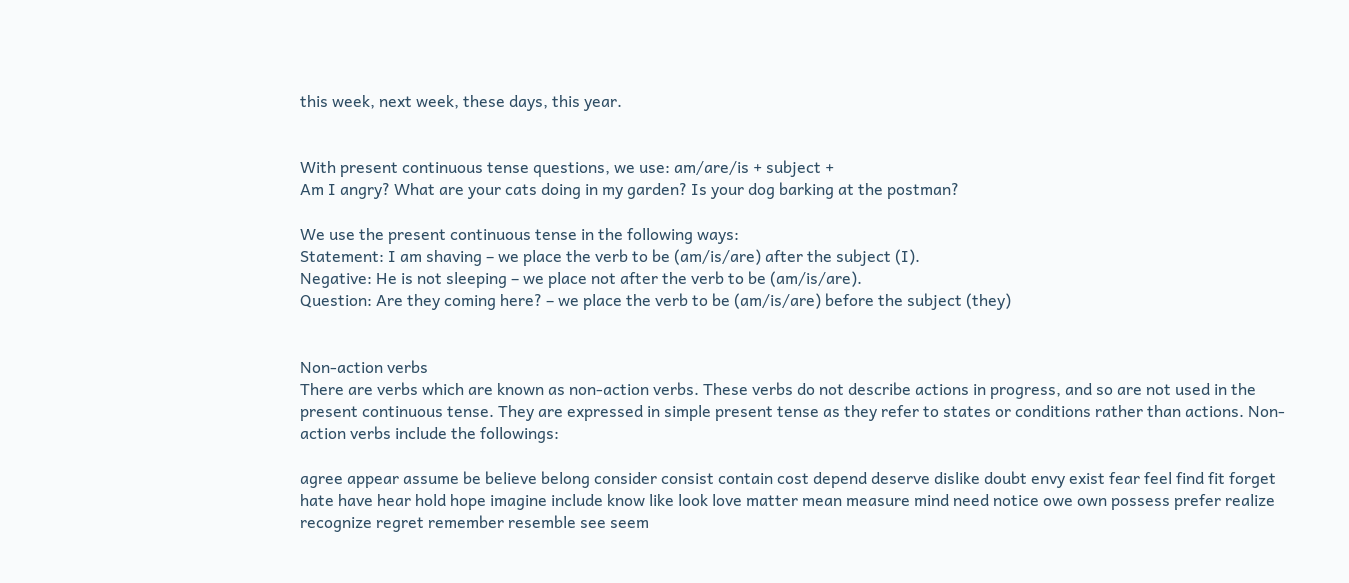this week, next week, these days, this year.


With present continuous tense questions, we use: am/are/is + subject +
Am I angry? What are your cats doing in my garden? Is your dog barking at the postman?

We use the present continuous tense in the following ways:
Statement: I am shaving – we place the verb to be (am/is/are) after the subject (I).
Negative: He is not sleeping – we place not after the verb to be (am/is/are).
Question: Are they coming here? – we place the verb to be (am/is/are) before the subject (they)


Non-action verbs
There are verbs which are known as non-action verbs. These verbs do not describe actions in progress, and so are not used in the present continuous tense. They are expressed in simple present tense as they refer to states or conditions rather than actions. Non-action verbs include the followings:

agree appear assume be believe belong consider consist contain cost depend deserve dislike doubt envy exist fear feel find fit forget hate have hear hold hope imagine include know like look love matter mean measure mind need notice owe own possess prefer realize recognize regret remember resemble see seem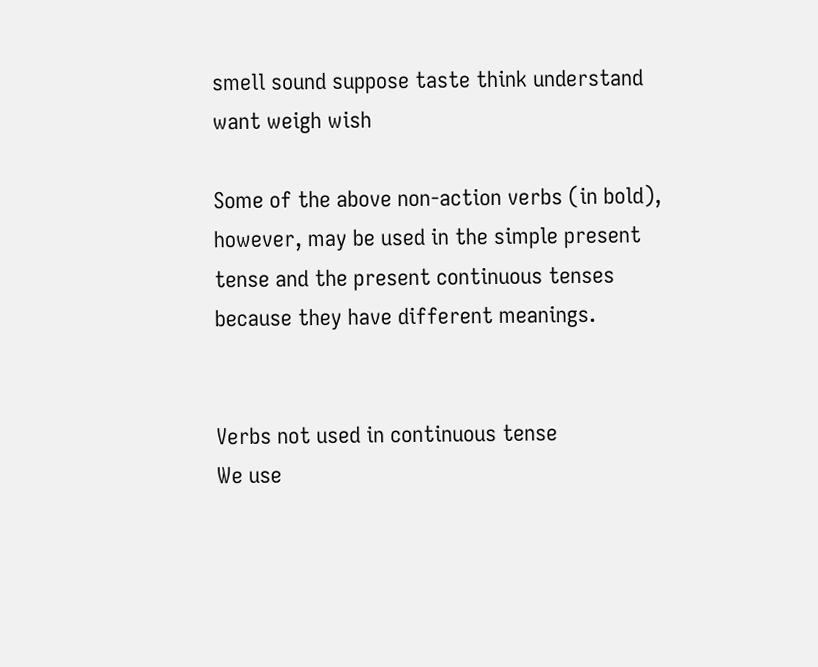smell sound suppose taste think understand want weigh wish

Some of the above non-action verbs (in bold), however, may be used in the simple present tense and the present continuous tenses because they have different meanings.


Verbs not used in continuous tense
We use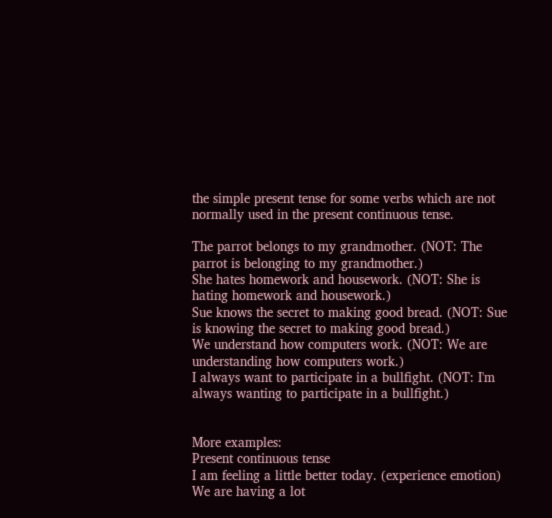the simple present tense for some verbs which are not normally used in the present continuous tense.

The parrot belongs to my grandmother. (NOT: The parrot is belonging to my grandmother.)
She hates homework and housework. (NOT: She is hating homework and housework.)
Sue knows the secret to making good bread. (NOT: Sue is knowing the secret to making good bread.)
We understand how computers work. (NOT: We are understanding how computers work.)
I always want to participate in a bullfight. (NOT: I'm always wanting to participate in a bullfight.)


More examples:
Present continuous tense
I am feeling a little better today. (experience emotion)
We are having a lot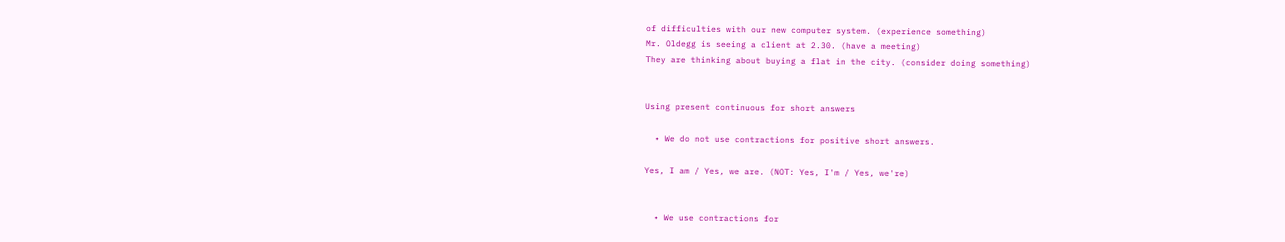of difficulties with our new computer system. (experience something)
Mr. Oldegg is seeing a client at 2.30. (have a meeting)
They are thinking about buying a flat in the city. (consider doing something)


Using present continuous for short answers

  • We do not use contractions for positive short answers.

Yes, I am / Yes, we are. (NOT: Yes, I'm / Yes, we're)


  • We use contractions for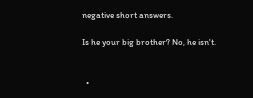negative short answers.

Is he your big brother? No, he isn't.


  •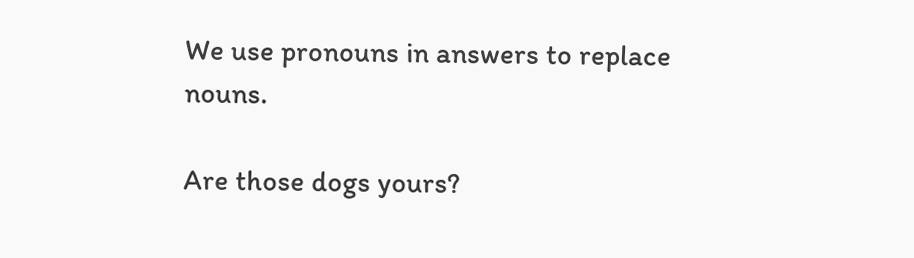We use pronouns in answers to replace nouns.

Are those dogs yours?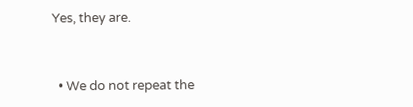Yes, they are.


  • We do not repeat the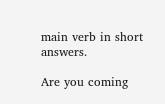main verb in short answers.

Are you coming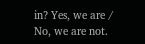in? Yes, we are / No, we are not.